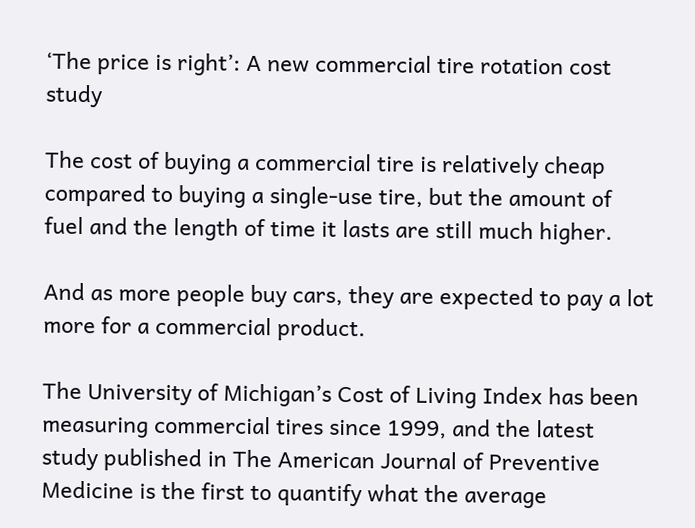‘The price is right’: A new commercial tire rotation cost study

The cost of buying a commercial tire is relatively cheap compared to buying a single-use tire, but the amount of fuel and the length of time it lasts are still much higher.

And as more people buy cars, they are expected to pay a lot more for a commercial product.

The University of Michigan’s Cost of Living Index has been measuring commercial tires since 1999, and the latest study published in The American Journal of Preventive Medicine is the first to quantify what the average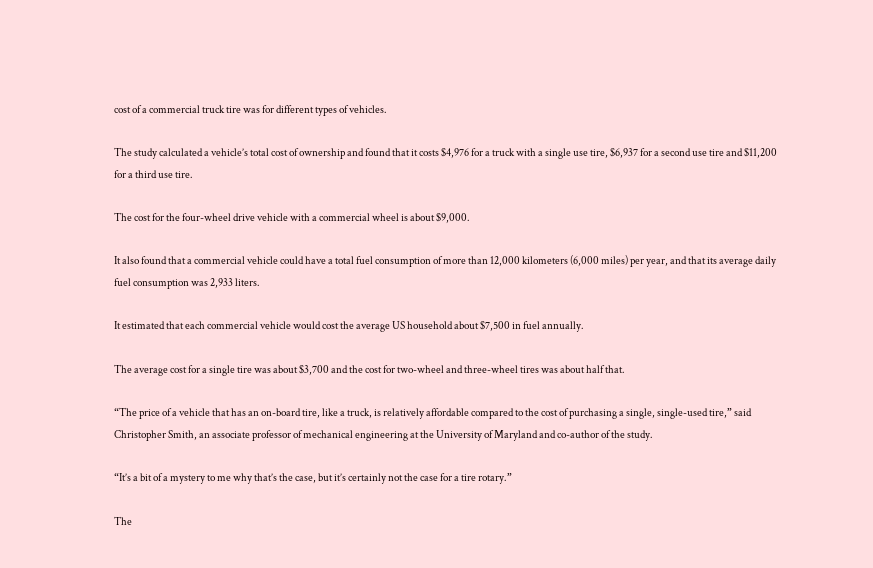cost of a commercial truck tire was for different types of vehicles.

The study calculated a vehicle’s total cost of ownership and found that it costs $4,976 for a truck with a single use tire, $6,937 for a second use tire and $11,200 for a third use tire.

The cost for the four-wheel drive vehicle with a commercial wheel is about $9,000.

It also found that a commercial vehicle could have a total fuel consumption of more than 12,000 kilometers (6,000 miles) per year, and that its average daily fuel consumption was 2,933 liters.

It estimated that each commercial vehicle would cost the average US household about $7,500 in fuel annually.

The average cost for a single tire was about $3,700 and the cost for two-wheel and three-wheel tires was about half that.

“The price of a vehicle that has an on-board tire, like a truck, is relatively affordable compared to the cost of purchasing a single, single-used tire,” said Christopher Smith, an associate professor of mechanical engineering at the University of Maryland and co-author of the study.

“It’s a bit of a mystery to me why that’s the case, but it’s certainly not the case for a tire rotary.”

The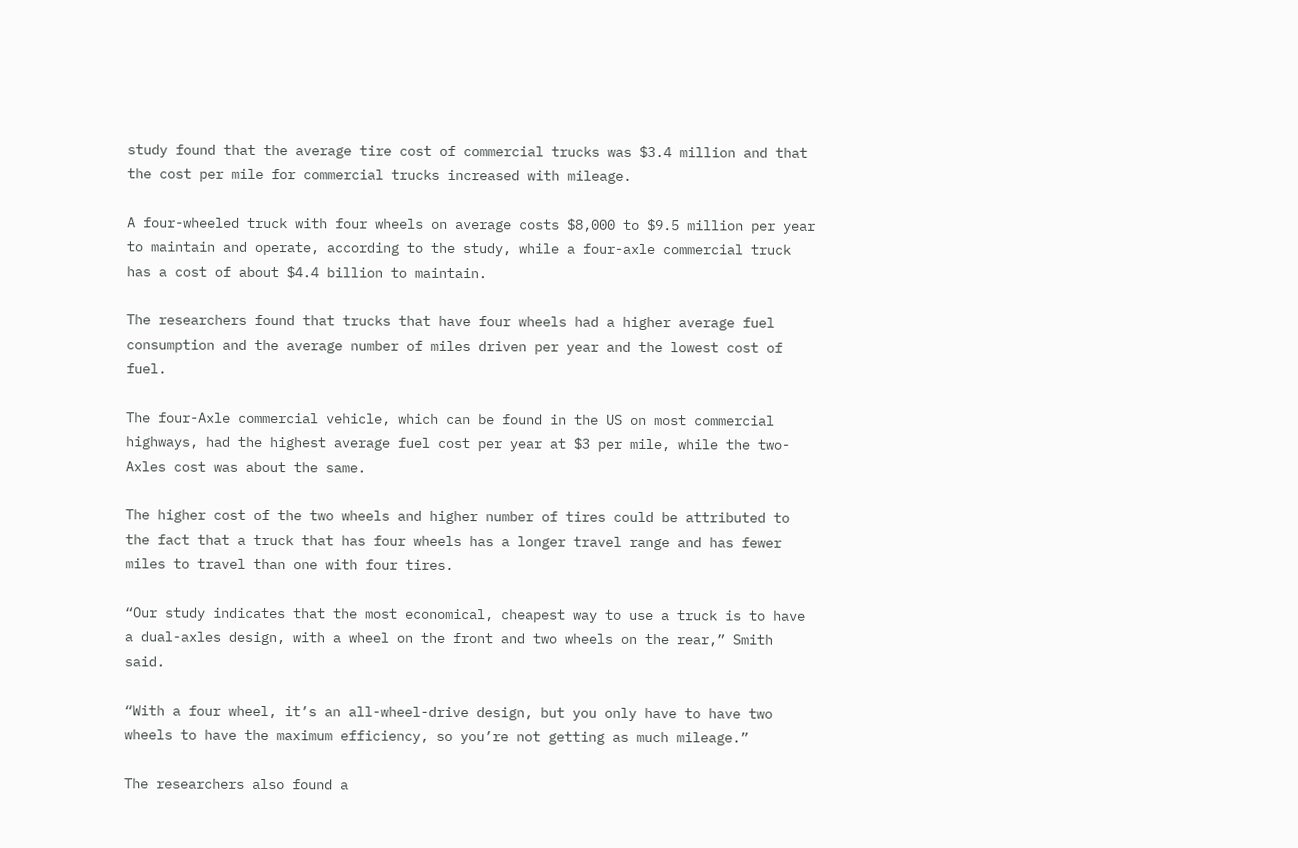study found that the average tire cost of commercial trucks was $3.4 million and that the cost per mile for commercial trucks increased with mileage.

A four-wheeled truck with four wheels on average costs $8,000 to $9.5 million per year to maintain and operate, according to the study, while a four-axle commercial truck has a cost of about $4.4 billion to maintain.

The researchers found that trucks that have four wheels had a higher average fuel consumption and the average number of miles driven per year and the lowest cost of fuel.

The four-Axle commercial vehicle, which can be found in the US on most commercial highways, had the highest average fuel cost per year at $3 per mile, while the two-Axles cost was about the same.

The higher cost of the two wheels and higher number of tires could be attributed to the fact that a truck that has four wheels has a longer travel range and has fewer miles to travel than one with four tires.

“Our study indicates that the most economical, cheapest way to use a truck is to have a dual-axles design, with a wheel on the front and two wheels on the rear,” Smith said.

“With a four wheel, it’s an all-wheel-drive design, but you only have to have two wheels to have the maximum efficiency, so you’re not getting as much mileage.”

The researchers also found a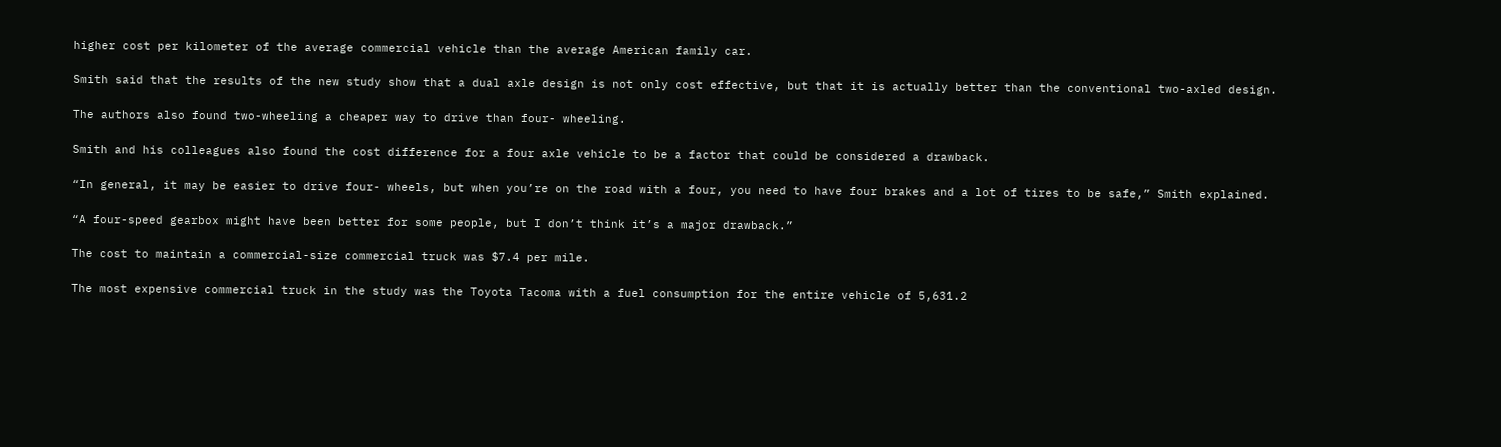higher cost per kilometer of the average commercial vehicle than the average American family car.

Smith said that the results of the new study show that a dual axle design is not only cost effective, but that it is actually better than the conventional two-axled design.

The authors also found two-wheeling a cheaper way to drive than four- wheeling.

Smith and his colleagues also found the cost difference for a four axle vehicle to be a factor that could be considered a drawback.

“In general, it may be easier to drive four- wheels, but when you’re on the road with a four, you need to have four brakes and a lot of tires to be safe,” Smith explained.

“A four-speed gearbox might have been better for some people, but I don’t think it’s a major drawback.”

The cost to maintain a commercial-size commercial truck was $7.4 per mile.

The most expensive commercial truck in the study was the Toyota Tacoma with a fuel consumption for the entire vehicle of 5,631.2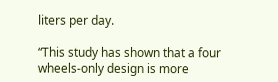liters per day.

“This study has shown that a four wheels-only design is more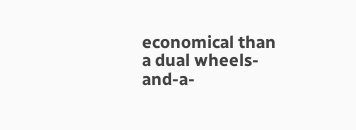economical than a dual wheels-and-a-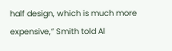half design, which is much more expensive,” Smith told Al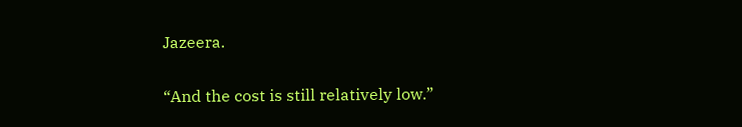Jazeera.

“And the cost is still relatively low.”